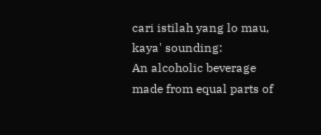cari istilah yang lo mau, kaya' sounding:
An alcoholic beverage made from equal parts of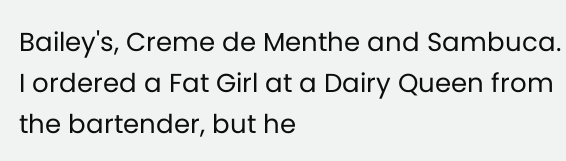Bailey's, Creme de Menthe and Sambuca.
I ordered a Fat Girl at a Dairy Queen from the bartender, but he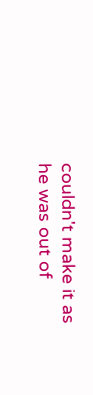couldn't make it as he was out of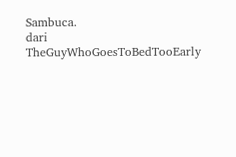Sambuca.
dari TheGuyWhoGoesToBedTooEarly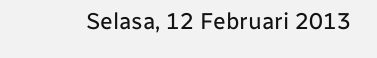Selasa, 12 Februari 2013